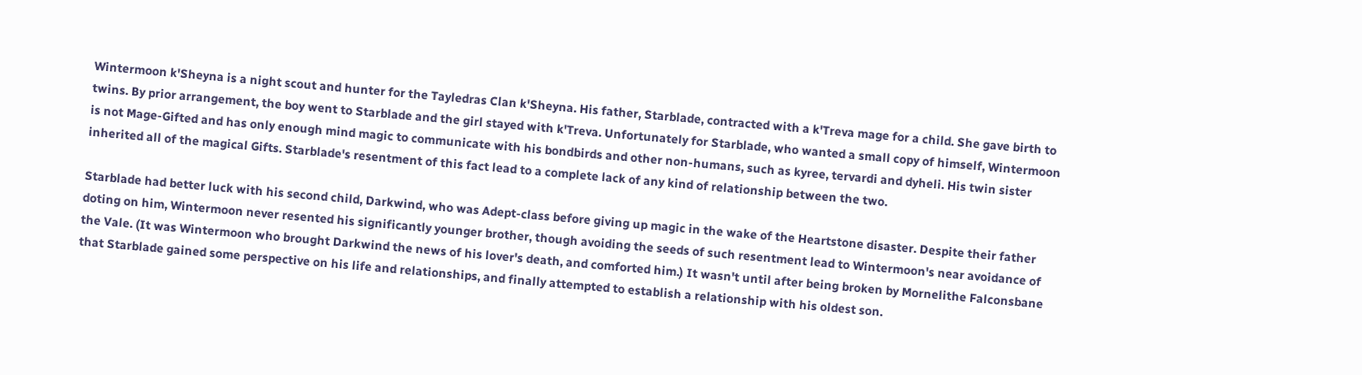Wintermoon k'Sheyna is a night scout and hunter for the Tayledras Clan k'Sheyna. His father, Starblade, contracted with a k'Treva mage for a child. She gave birth to twins. By prior arrangement, the boy went to Starblade and the girl stayed with k'Treva. Unfortunately for Starblade, who wanted a small copy of himself, Wintermoon is not Mage-Gifted and has only enough mind magic to communicate with his bondbirds and other non-humans, such as kyree, tervardi and dyheli. His twin sister inherited all of the magical Gifts. Starblade's resentment of this fact lead to a complete lack of any kind of relationship between the two.

Starblade had better luck with his second child, Darkwind, who was Adept-class before giving up magic in the wake of the Heartstone disaster. Despite their father doting on him, Wintermoon never resented his significantly younger brother, though avoiding the seeds of such resentment lead to Wintermoon's near avoidance of the Vale. (It was Wintermoon who brought Darkwind the news of his lover's death, and comforted him.) It wasn't until after being broken by Mornelithe Falconsbane that Starblade gained some perspective on his life and relationships, and finally attempted to establish a relationship with his oldest son.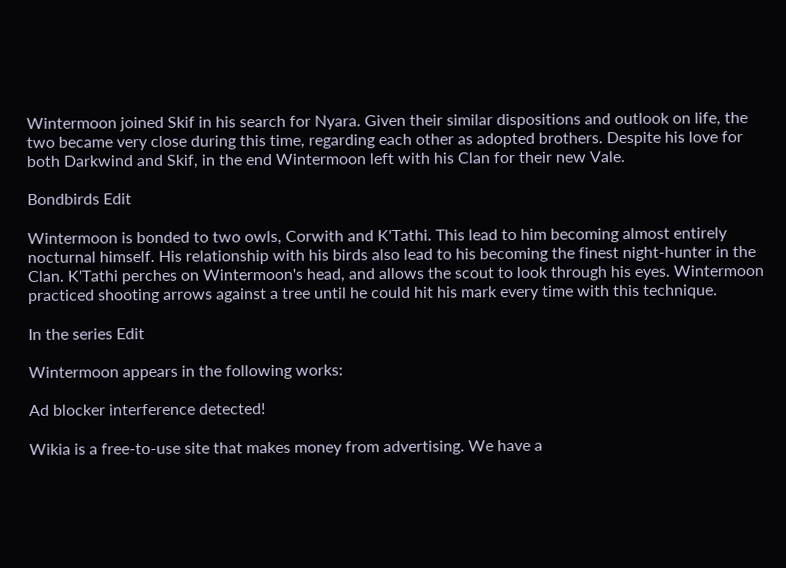Wintermoon joined Skif in his search for Nyara. Given their similar dispositions and outlook on life, the two became very close during this time, regarding each other as adopted brothers. Despite his love for both Darkwind and Skif, in the end Wintermoon left with his Clan for their new Vale.

Bondbirds Edit

Wintermoon is bonded to two owls, Corwith and K'Tathi. This lead to him becoming almost entirely nocturnal himself. His relationship with his birds also lead to his becoming the finest night-hunter in the Clan. K'Tathi perches on Wintermoon's head, and allows the scout to look through his eyes. Wintermoon practiced shooting arrows against a tree until he could hit his mark every time with this technique.

In the series Edit

Wintermoon appears in the following works:

Ad blocker interference detected!

Wikia is a free-to-use site that makes money from advertising. We have a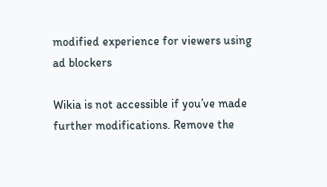modified experience for viewers using ad blockers

Wikia is not accessible if you’ve made further modifications. Remove the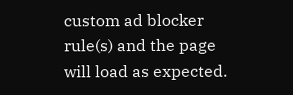custom ad blocker rule(s) and the page will load as expected.